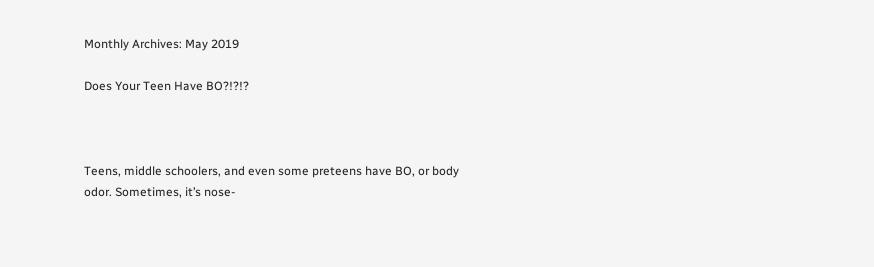Monthly Archives: May 2019

Does Your Teen Have BO?!?!?



Teens, middle schoolers, and even some preteens have BO, or body odor. Sometimes, it’s nose-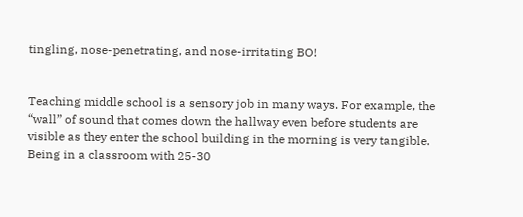tingling, nose-penetrating, and nose-irritating BO!


Teaching middle school is a sensory job in many ways. For example, the “wall” of sound that comes down the hallway even before students are visible as they enter the school building in the morning is very tangible. Being in a classroom with 25-30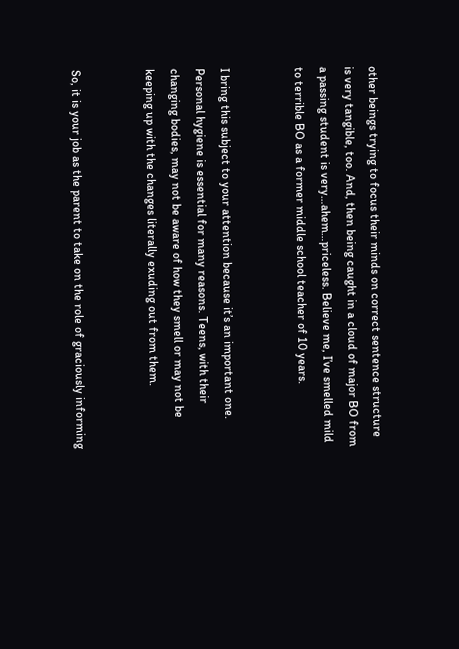other beings trying to focus their minds on correct sentence structure is very tangible, too. And, then being caught in a cloud of major BO from a passing student is very…ahem…priceless. Believe me, I’ve smelled mild to terrible BO as a former middle school teacher of 10 years.


I bring this subject to your attention because it’s an important one. Personal hygiene is essential for many reasons. Teens, with their changing bodies, may not be aware of how they smell or may not be keeping up with the changes literally exuding out from them.


So, it is your job as the parent to take on the role of graciously informing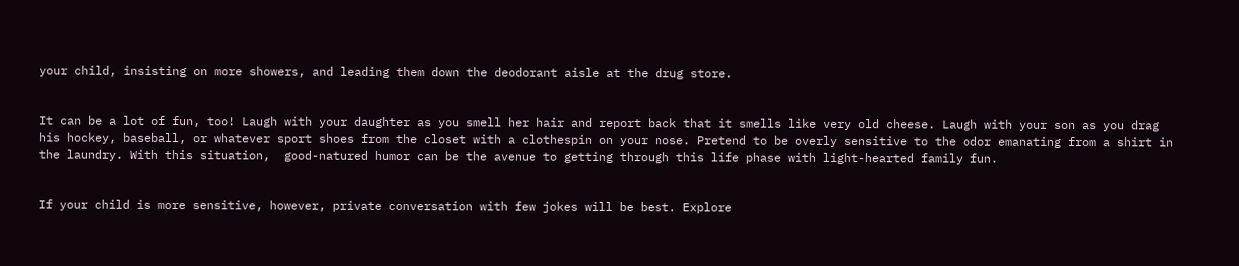your child, insisting on more showers, and leading them down the deodorant aisle at the drug store.


It can be a lot of fun, too! Laugh with your daughter as you smell her hair and report back that it smells like very old cheese. Laugh with your son as you drag his hockey, baseball, or whatever sport shoes from the closet with a clothespin on your nose. Pretend to be overly sensitive to the odor emanating from a shirt in the laundry. With this situation,  good-natured humor can be the avenue to getting through this life phase with light-hearted family fun.


If your child is more sensitive, however, private conversation with few jokes will be best. Explore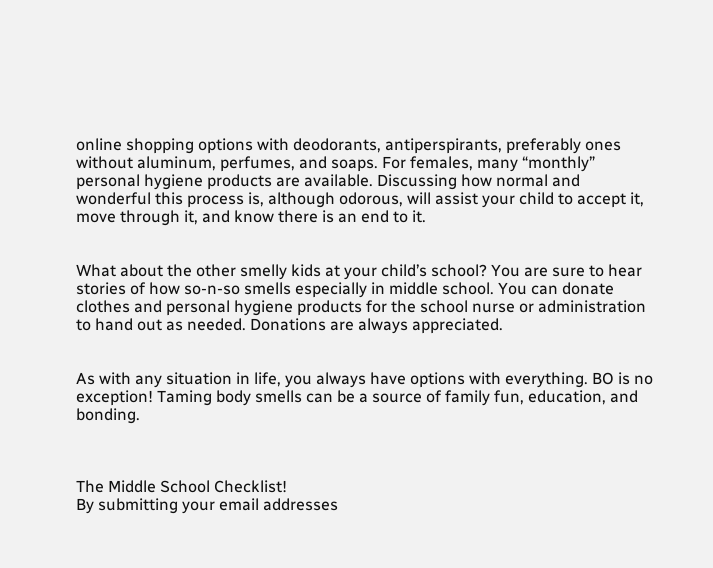online shopping options with deodorants, antiperspirants, preferably ones without aluminum, perfumes, and soaps. For females, many “monthly” personal hygiene products are available. Discussing how normal and wonderful this process is, although odorous, will assist your child to accept it, move through it, and know there is an end to it.


What about the other smelly kids at your child’s school? You are sure to hear stories of how so-n-so smells especially in middle school. You can donate clothes and personal hygiene products for the school nurse or administration to hand out as needed. Donations are always appreciated.


As with any situation in life, you always have options with everything. BO is no exception! Taming body smells can be a source of family fun, education, and bonding.



The Middle School Checklist!
By submitting your email addresses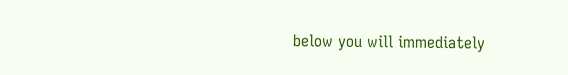below you will immediately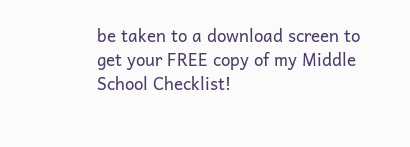be taken to a download screen to get your FREE copy of my Middle School Checklist!